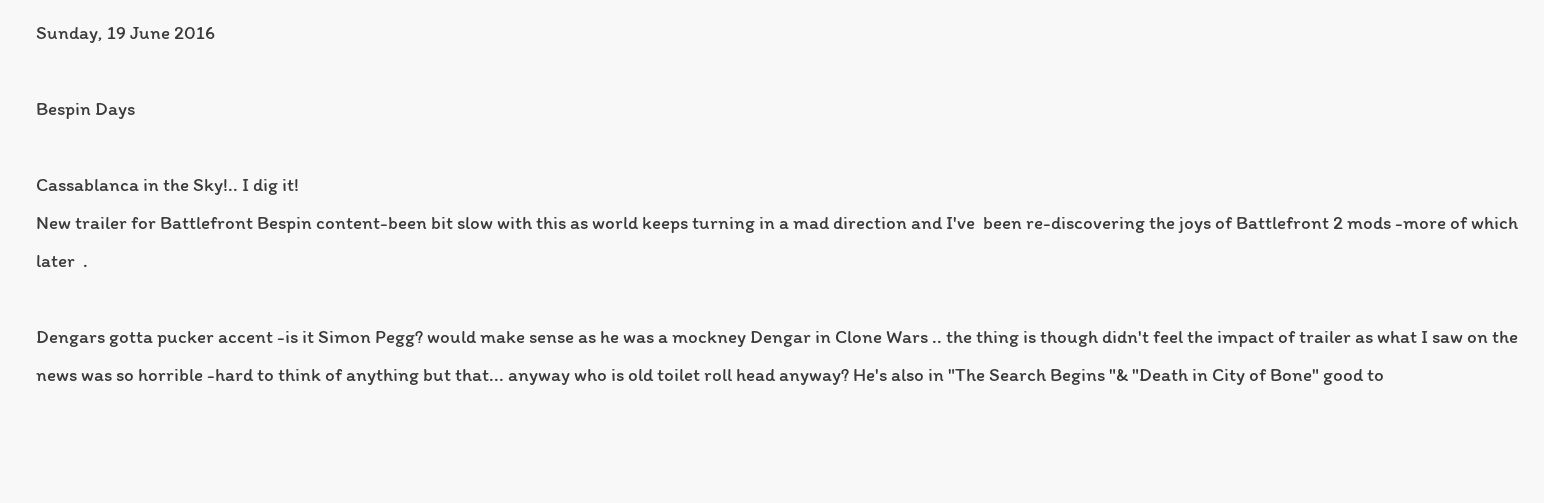Sunday, 19 June 2016

Bespin Days

Cassablanca in the Sky!.. I dig it!
New trailer for Battlefront Bespin content-been bit slow with this as world keeps turning in a mad direction and I've  been re-discovering the joys of Battlefront 2 mods -more of which later  .

Dengars gotta pucker accent -is it Simon Pegg? would make sense as he was a mockney Dengar in Clone Wars .. the thing is though didn't feel the impact of trailer as what I saw on the news was so horrible -hard to think of anything but that... anyway who is old toilet roll head anyway? He's also in "The Search Begins "& "Death in City of Bone" good to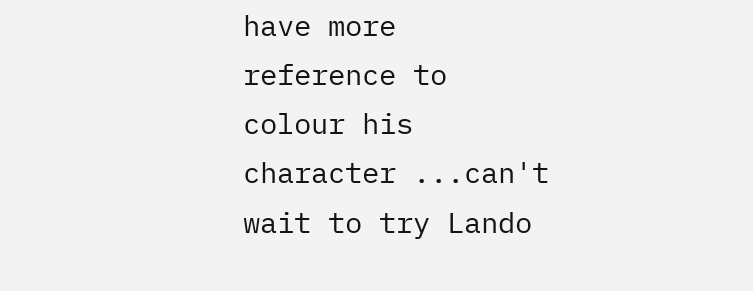have more reference to colour his character ...can't wait to try Lando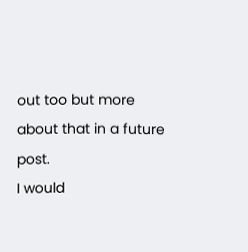out too but more about that in a future post.
I would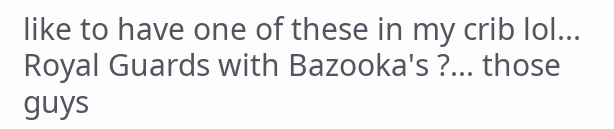like to have one of these in my crib lol... Royal Guards with Bazooka's ?... those guys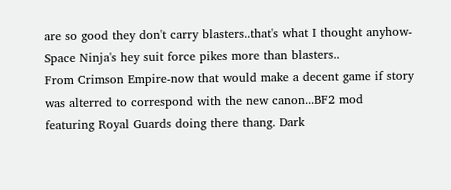are so good they don't carry blasters..that's what I thought anyhow-Space Ninja's hey suit force pikes more than blasters..
From Crimson Empire-now that would make a decent game if story was alterred to correspond with the new canon...BF2 mod featuring Royal Guards doing there thang. Dark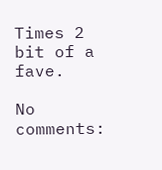Times 2 bit of a fave.

No comments: